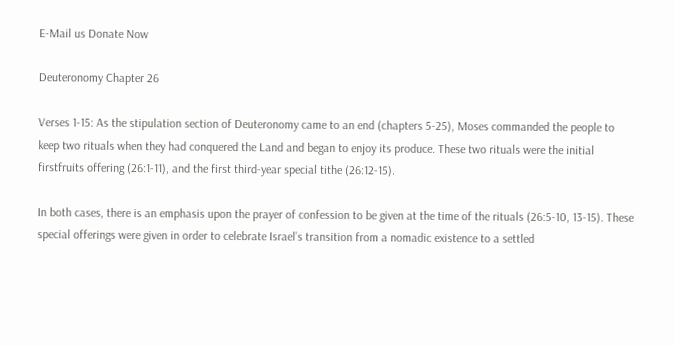E-Mail us Donate Now

Deuteronomy Chapter 26

Verses 1-15: As the stipulation section of Deuteronomy came to an end (chapters 5-25), Moses commanded the people to keep two rituals when they had conquered the Land and began to enjoy its produce. These two rituals were the initial firstfruits offering (26:1-11), and the first third-year special tithe (26:12-15).

In both cases, there is an emphasis upon the prayer of confession to be given at the time of the rituals (26:5-10, 13-15). These special offerings were given in order to celebrate Israel’s transition from a nomadic existence to a settled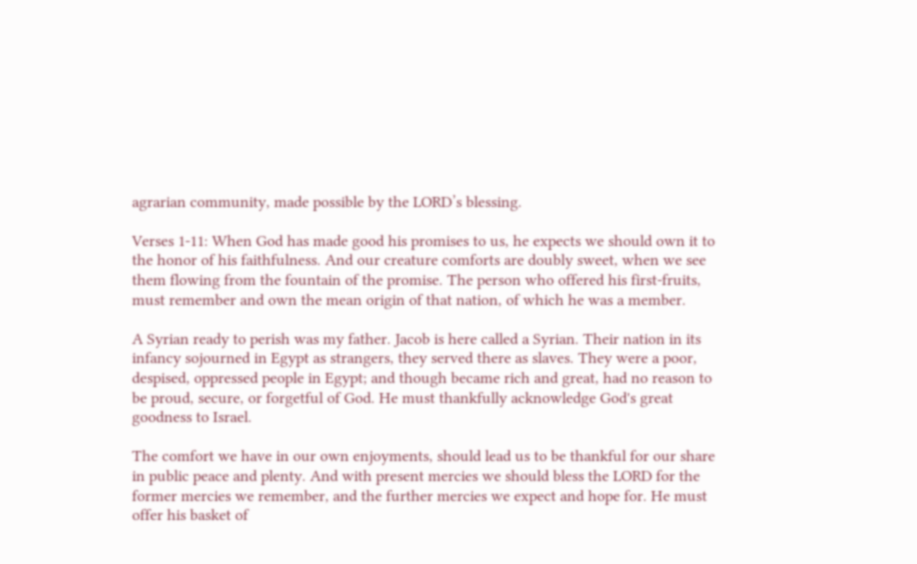agrarian community, made possible by the LORD’s blessing.

Verses 1-11: When God has made good his promises to us, he expects we should own it to the honor of his faithfulness. And our creature comforts are doubly sweet, when we see them flowing from the fountain of the promise. The person who offered his first-fruits, must remember and own the mean origin of that nation, of which he was a member.

A Syrian ready to perish was my father. Jacob is here called a Syrian. Their nation in its infancy sojourned in Egypt as strangers, they served there as slaves. They were a poor, despised, oppressed people in Egypt; and though became rich and great, had no reason to be proud, secure, or forgetful of God. He must thankfully acknowledge God's great goodness to Israel.

The comfort we have in our own enjoyments, should lead us to be thankful for our share in public peace and plenty. And with present mercies we should bless the LORD for the former mercies we remember, and the further mercies we expect and hope for. He must offer his basket of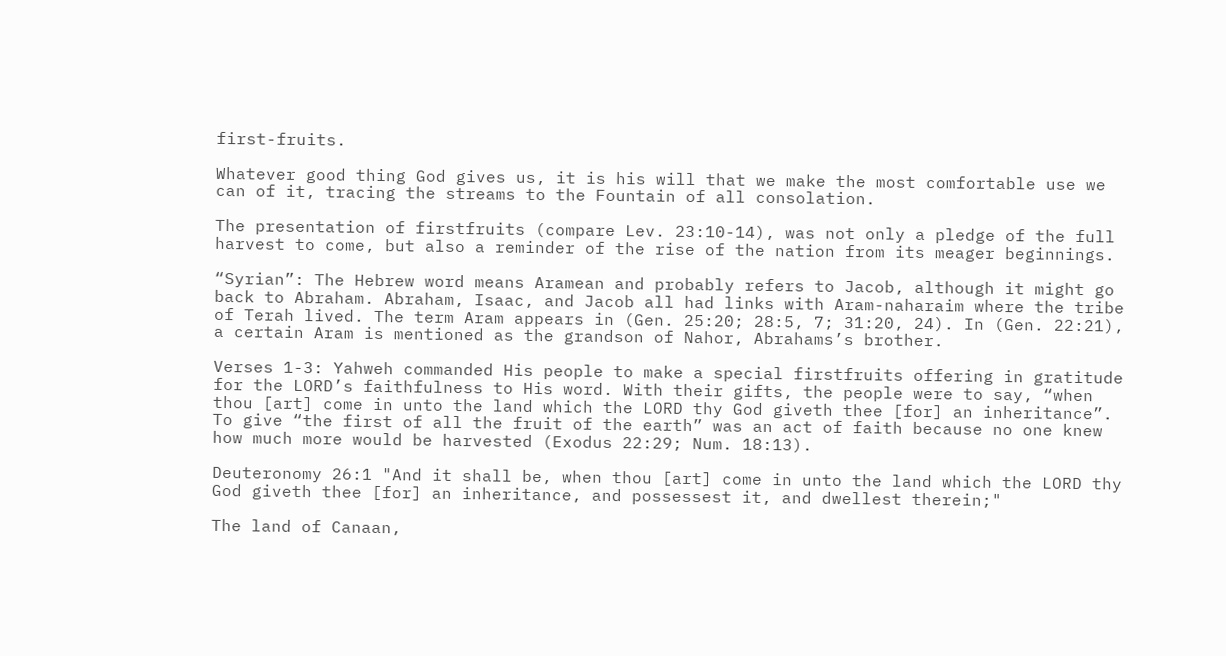first-fruits.

Whatever good thing God gives us, it is his will that we make the most comfortable use we can of it, tracing the streams to the Fountain of all consolation.

The presentation of firstfruits (compare Lev. 23:10-14), was not only a pledge of the full harvest to come, but also a reminder of the rise of the nation from its meager beginnings.

“Syrian”: The Hebrew word means Aramean and probably refers to Jacob, although it might go back to Abraham. Abraham, Isaac, and Jacob all had links with Aram-naharaim where the tribe of Terah lived. The term Aram appears in (Gen. 25:20; 28:5, 7; 31:20, 24). In (Gen. 22:21), a certain Aram is mentioned as the grandson of Nahor, Abrahams’s brother.

Verses 1-3: Yahweh commanded His people to make a special firstfruits offering in gratitude for the LORD’s faithfulness to His word. With their gifts, the people were to say, “when thou [art] come in unto the land which the LORD thy God giveth thee [for] an inheritance”. To give “the first of all the fruit of the earth” was an act of faith because no one knew how much more would be harvested (Exodus 22:29; Num. 18:13).

Deuteronomy 26:1 "And it shall be, when thou [art] come in unto the land which the LORD thy God giveth thee [for] an inheritance, and possessest it, and dwellest therein;"

The land of Canaan,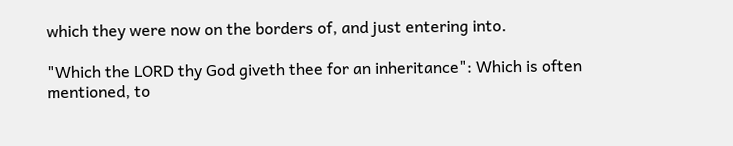which they were now on the borders of, and just entering into.

"Which the LORD thy God giveth thee for an inheritance": Which is often mentioned, to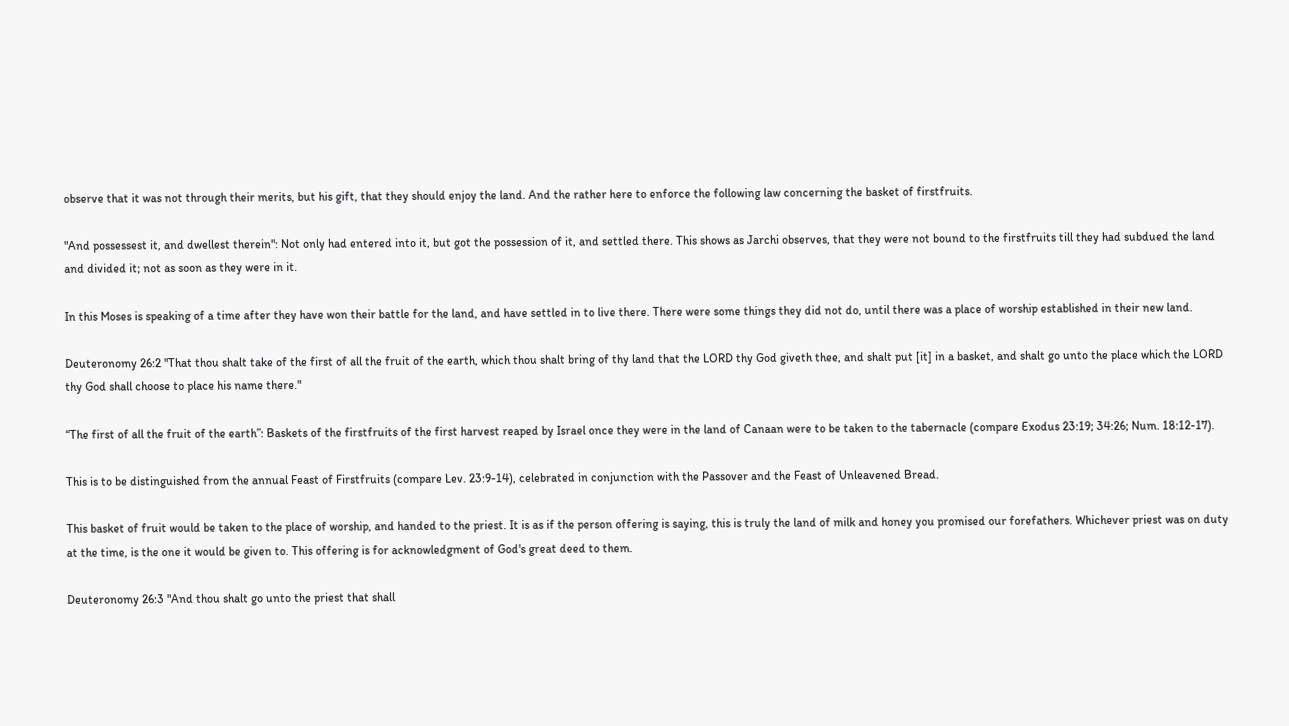observe that it was not through their merits, but his gift, that they should enjoy the land. And the rather here to enforce the following law concerning the basket of firstfruits.

"And possessest it, and dwellest therein": Not only had entered into it, but got the possession of it, and settled there. This shows as Jarchi observes, that they were not bound to the firstfruits till they had subdued the land and divided it; not as soon as they were in it.

In this Moses is speaking of a time after they have won their battle for the land, and have settled in to live there. There were some things they did not do, until there was a place of worship established in their new land.

Deuteronomy 26:2 "That thou shalt take of the first of all the fruit of the earth, which thou shalt bring of thy land that the LORD thy God giveth thee, and shalt put [it] in a basket, and shalt go unto the place which the LORD thy God shall choose to place his name there."

“The first of all the fruit of the earth”: Baskets of the firstfruits of the first harvest reaped by Israel once they were in the land of Canaan were to be taken to the tabernacle (compare Exodus 23:19; 34:26; Num. 18:12-17).

This is to be distinguished from the annual Feast of Firstfruits (compare Lev. 23:9-14), celebrated in conjunction with the Passover and the Feast of Unleavened Bread.

This basket of fruit would be taken to the place of worship, and handed to the priest. It is as if the person offering is saying, this is truly the land of milk and honey you promised our forefathers. Whichever priest was on duty at the time, is the one it would be given to. This offering is for acknowledgment of God's great deed to them.

Deuteronomy 26:3 "And thou shalt go unto the priest that shall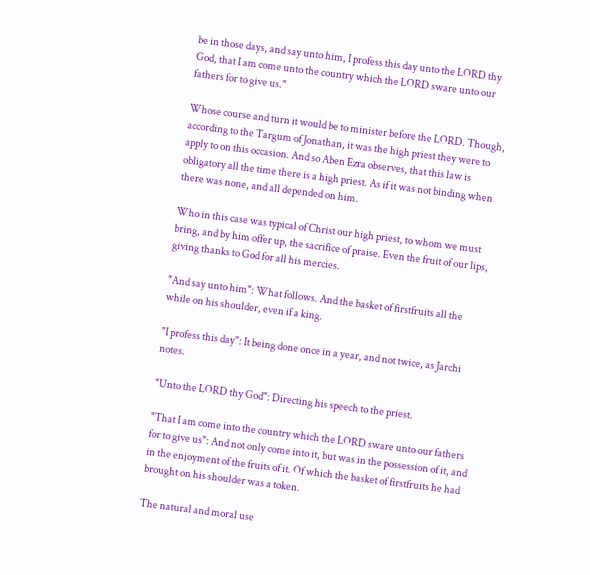be in those days, and say unto him, I profess this day unto the LORD thy God, that I am come unto the country which the LORD sware unto our fathers for to give us."

Whose course and turn it would be to minister before the LORD. Though, according to the Targum of Jonathan, it was the high priest they were to apply to on this occasion. And so Aben Ezra observes, that this law is obligatory all the time there is a high priest. As if it was not binding when there was none, and all depended on him.

Who in this case was typical of Christ our high priest, to whom we must bring, and by him offer up, the sacrifice of praise. Even the fruit of our lips, giving thanks to God for all his mercies.

"And say unto him": What follows. And the basket of firstfruits all the while on his shoulder, even if a king.

"I profess this day": It being done once in a year, and not twice, as Jarchi notes.

"Unto the LORD thy God": Directing his speech to the priest.

"That I am come into the country which the LORD sware unto our fathers for to give us": And not only come into it, but was in the possession of it, and in the enjoyment of the fruits of it. Of which the basket of firstfruits he had brought on his shoulder was a token.

The natural and moral use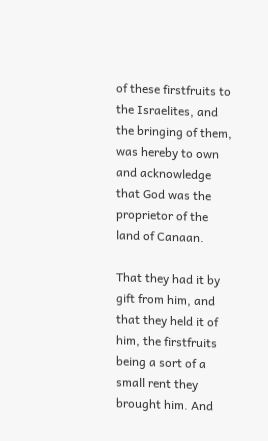of these firstfruits to the Israelites, and the bringing of them, was hereby to own and acknowledge that God was the proprietor of the land of Canaan.

That they had it by gift from him, and that they held it of him, the firstfruits being a sort of a small rent they brought him. And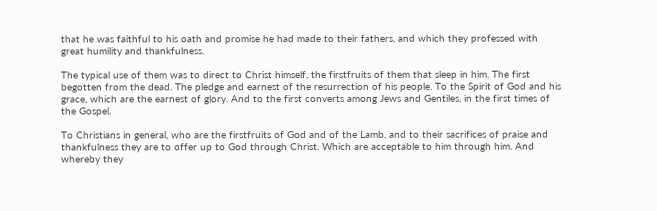that he was faithful to his oath and promise he had made to their fathers, and which they professed with great humility and thankfulness.

The typical use of them was to direct to Christ himself, the firstfruits of them that sleep in him. The first begotten from the dead. The pledge and earnest of the resurrection of his people. To the Spirit of God and his grace, which are the earnest of glory. And to the first converts among Jews and Gentiles, in the first times of the Gospel.

To Christians in general, who are the firstfruits of God and of the Lamb, and to their sacrifices of praise and thankfulness they are to offer up to God through Christ. Which are acceptable to him through him. And whereby they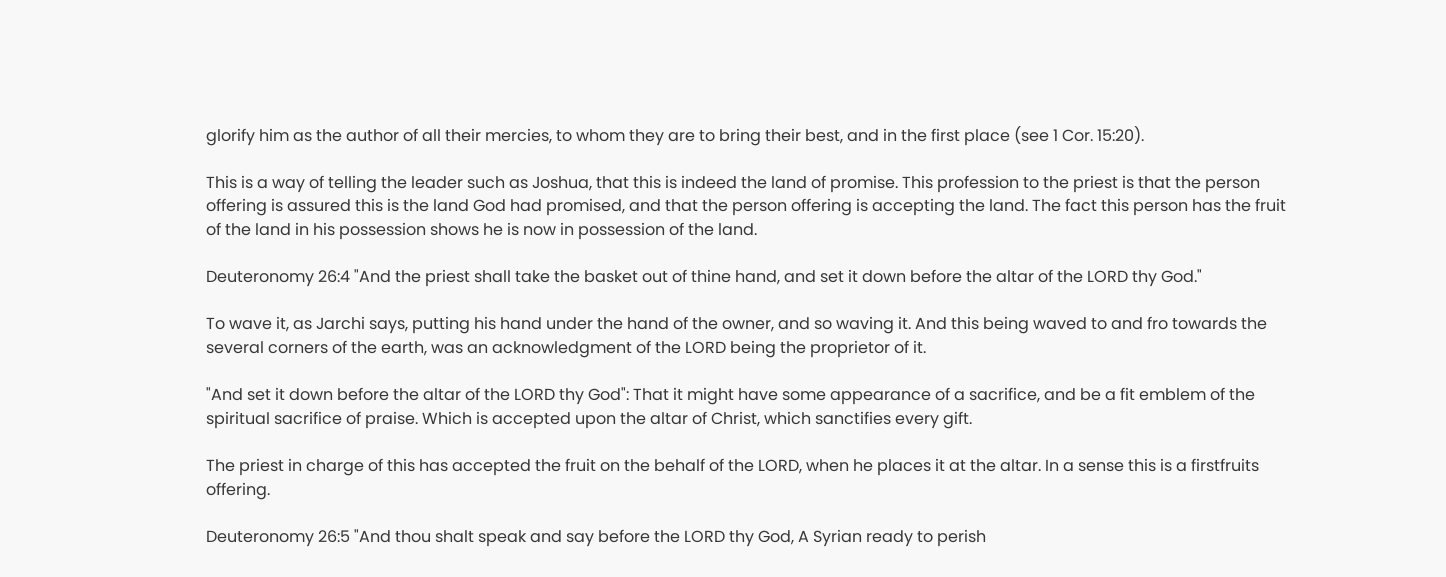glorify him as the author of all their mercies, to whom they are to bring their best, and in the first place (see 1 Cor. 15:20).

This is a way of telling the leader such as Joshua, that this is indeed the land of promise. This profession to the priest is that the person offering is assured this is the land God had promised, and that the person offering is accepting the land. The fact this person has the fruit of the land in his possession shows he is now in possession of the land.

Deuteronomy 26:4 "And the priest shall take the basket out of thine hand, and set it down before the altar of the LORD thy God."

To wave it, as Jarchi says, putting his hand under the hand of the owner, and so waving it. And this being waved to and fro towards the several corners of the earth, was an acknowledgment of the LORD being the proprietor of it.

"And set it down before the altar of the LORD thy God": That it might have some appearance of a sacrifice, and be a fit emblem of the spiritual sacrifice of praise. Which is accepted upon the altar of Christ, which sanctifies every gift.

The priest in charge of this has accepted the fruit on the behalf of the LORD, when he places it at the altar. In a sense this is a firstfruits offering.

Deuteronomy 26:5 "And thou shalt speak and say before the LORD thy God, A Syrian ready to perish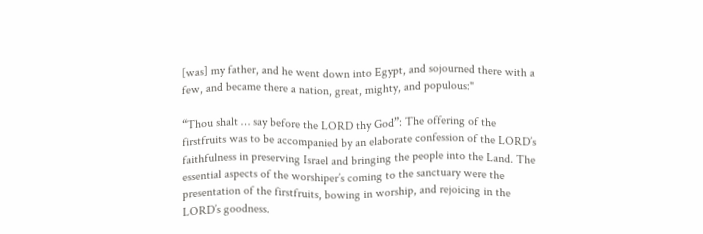[was] my father, and he went down into Egypt, and sojourned there with a few, and became there a nation, great, mighty, and populous:"

“Thou shalt … say before the LORD thy God”: The offering of the firstfruits was to be accompanied by an elaborate confession of the LORD’s faithfulness in preserving Israel and bringing the people into the Land. The essential aspects of the worshiper’s coming to the sanctuary were the presentation of the firstfruits, bowing in worship, and rejoicing in the LORD’s goodness.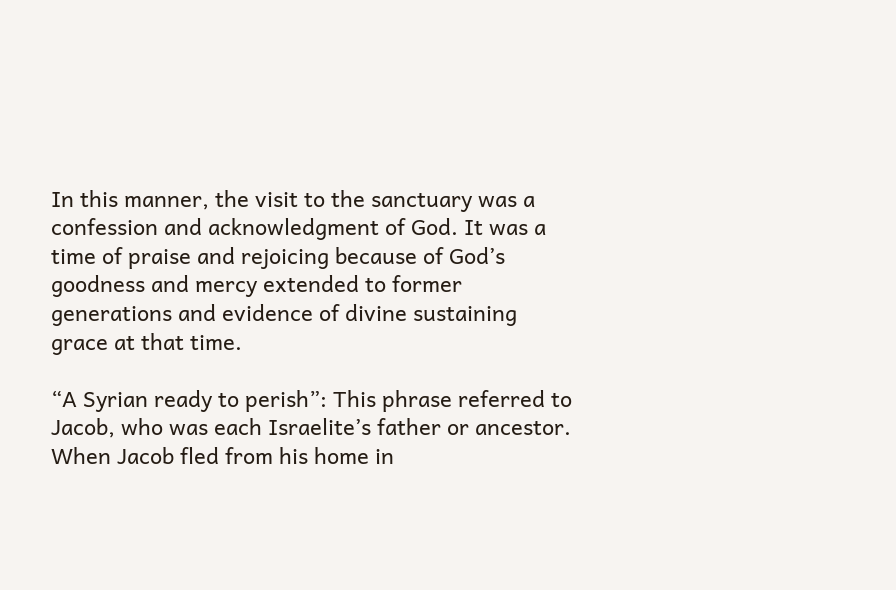In this manner, the visit to the sanctuary was a confession and acknowledgment of God. It was a time of praise and rejoicing because of God’s goodness and mercy extended to former generations and evidence of divine sustaining grace at that time.

“A Syrian ready to perish”: This phrase referred to Jacob, who was each Israelite’s father or ancestor. When Jacob fled from his home in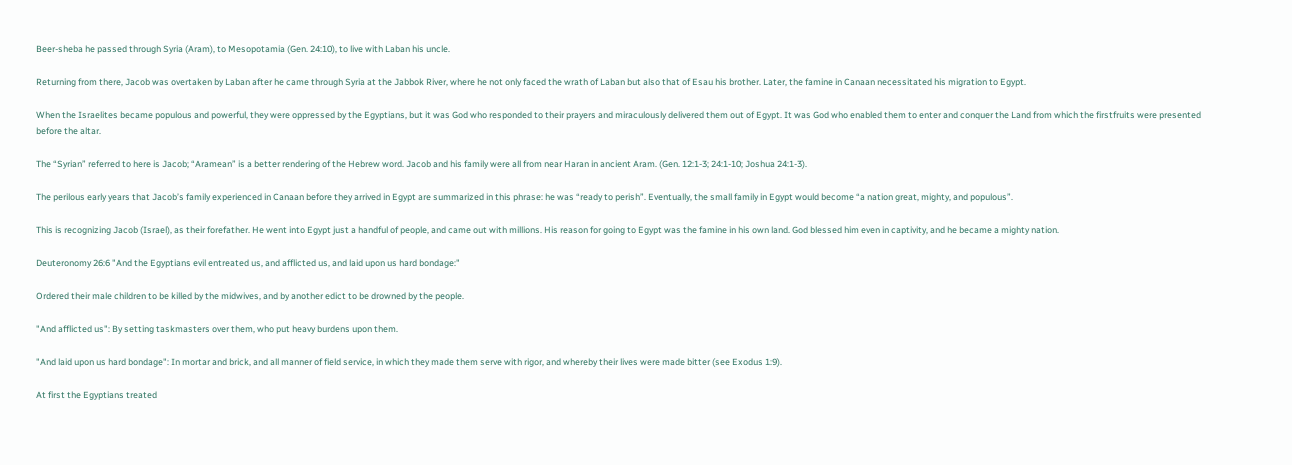Beer-sheba he passed through Syria (Aram), to Mesopotamia (Gen. 24:10), to live with Laban his uncle.

Returning from there, Jacob was overtaken by Laban after he came through Syria at the Jabbok River, where he not only faced the wrath of Laban but also that of Esau his brother. Later, the famine in Canaan necessitated his migration to Egypt.

When the Israelites became populous and powerful, they were oppressed by the Egyptians, but it was God who responded to their prayers and miraculously delivered them out of Egypt. It was God who enabled them to enter and conquer the Land from which the firstfruits were presented before the altar.

The “Syrian” referred to here is Jacob; “Aramean” is a better rendering of the Hebrew word. Jacob and his family were all from near Haran in ancient Aram. (Gen. 12:1-3; 24:1-10; Joshua 24:1-3).

The perilous early years that Jacob’s family experienced in Canaan before they arrived in Egypt are summarized in this phrase: he was “ready to perish”. Eventually, the small family in Egypt would become “a nation great, mighty, and populous”.

This is recognizing Jacob (Israel), as their forefather. He went into Egypt just a handful of people, and came out with millions. His reason for going to Egypt was the famine in his own land. God blessed him even in captivity, and he became a mighty nation.

Deuteronomy 26:6 "And the Egyptians evil entreated us, and afflicted us, and laid upon us hard bondage:"

Ordered their male children to be killed by the midwives, and by another edict to be drowned by the people.

"And afflicted us": By setting taskmasters over them, who put heavy burdens upon them.

"And laid upon us hard bondage": In mortar and brick, and all manner of field service, in which they made them serve with rigor, and whereby their lives were made bitter (see Exodus 1:9).

At first the Egyptians treated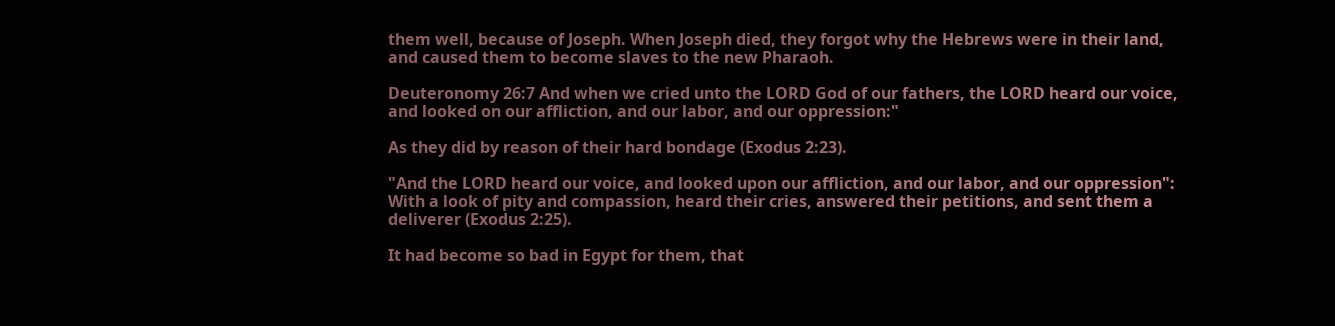them well, because of Joseph. When Joseph died, they forgot why the Hebrews were in their land, and caused them to become slaves to the new Pharaoh.

Deuteronomy 26:7 And when we cried unto the LORD God of our fathers, the LORD heard our voice, and looked on our affliction, and our labor, and our oppression:"

As they did by reason of their hard bondage (Exodus 2:23).

"And the LORD heard our voice, and looked upon our affliction, and our labor, and our oppression": With a look of pity and compassion, heard their cries, answered their petitions, and sent them a deliverer (Exodus 2:25).

It had become so bad in Egypt for them, that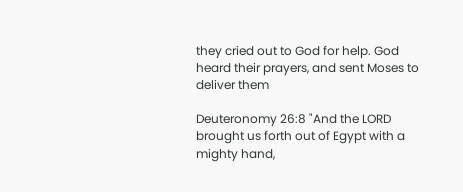they cried out to God for help. God heard their prayers, and sent Moses to deliver them

Deuteronomy 26:8 "And the LORD brought us forth out of Egypt with a mighty hand,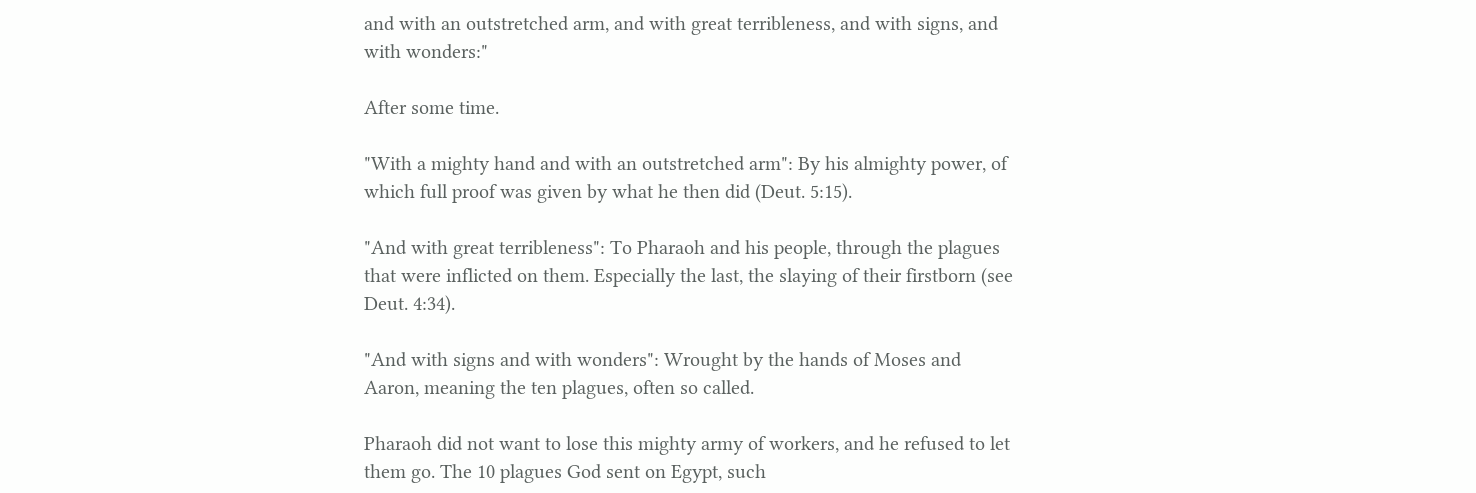and with an outstretched arm, and with great terribleness, and with signs, and with wonders:"

After some time.

"With a mighty hand and with an outstretched arm": By his almighty power, of which full proof was given by what he then did (Deut. 5:15).

"And with great terribleness": To Pharaoh and his people, through the plagues that were inflicted on them. Especially the last, the slaying of their firstborn (see Deut. 4:34).

"And with signs and with wonders": Wrought by the hands of Moses and Aaron, meaning the ten plagues, often so called.

Pharaoh did not want to lose this mighty army of workers, and he refused to let them go. The 10 plagues God sent on Egypt, such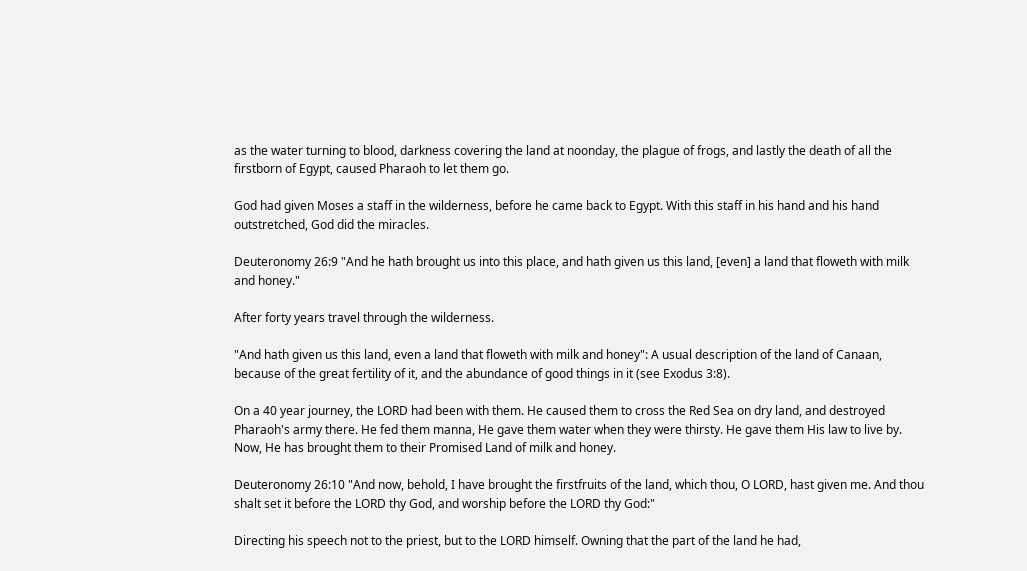as the water turning to blood, darkness covering the land at noonday, the plague of frogs, and lastly the death of all the firstborn of Egypt, caused Pharaoh to let them go.

God had given Moses a staff in the wilderness, before he came back to Egypt. With this staff in his hand and his hand outstretched, God did the miracles.

Deuteronomy 26:9 "And he hath brought us into this place, and hath given us this land, [even] a land that floweth with milk and honey."

After forty years travel through the wilderness.

"And hath given us this land, even a land that floweth with milk and honey": A usual description of the land of Canaan, because of the great fertility of it, and the abundance of good things in it (see Exodus 3:8).

On a 40 year journey, the LORD had been with them. He caused them to cross the Red Sea on dry land, and destroyed Pharaoh's army there. He fed them manna, He gave them water when they were thirsty. He gave them His law to live by. Now, He has brought them to their Promised Land of milk and honey.

Deuteronomy 26:10 "And now, behold, I have brought the firstfruits of the land, which thou, O LORD, hast given me. And thou shalt set it before the LORD thy God, and worship before the LORD thy God:"

Directing his speech not to the priest, but to the LORD himself. Owning that the part of the land he had,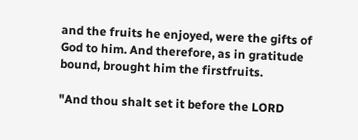and the fruits he enjoyed, were the gifts of God to him. And therefore, as in gratitude bound, brought him the firstfruits.

"And thou shalt set it before the LORD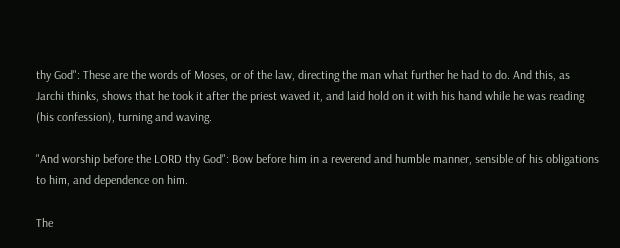thy God": These are the words of Moses, or of the law, directing the man what further he had to do. And this, as Jarchi thinks, shows that he took it after the priest waved it, and laid hold on it with his hand while he was reading (his confession), turning and waving.

"And worship before the LORD thy God": Bow before him in a reverend and humble manner, sensible of his obligations to him, and dependence on him.

The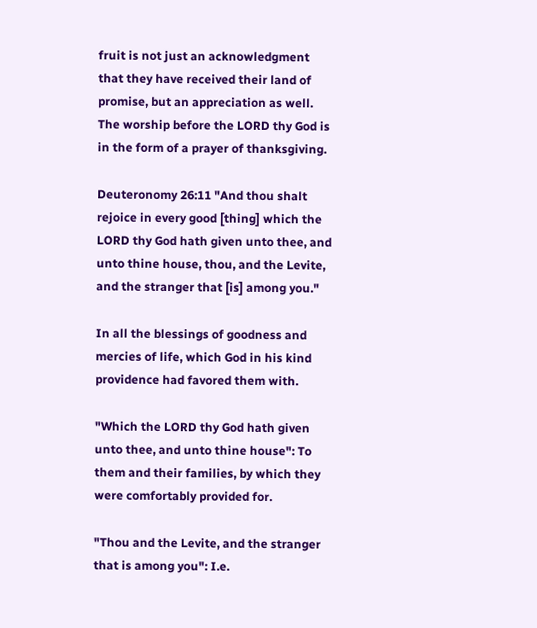fruit is not just an acknowledgment that they have received their land of promise, but an appreciation as well. The worship before the LORD thy God is in the form of a prayer of thanksgiving.

Deuteronomy 26:11 "And thou shalt rejoice in every good [thing] which the LORD thy God hath given unto thee, and unto thine house, thou, and the Levite, and the stranger that [is] among you."

In all the blessings of goodness and mercies of life, which God in his kind providence had favored them with.

"Which the LORD thy God hath given unto thee, and unto thine house": To them and their families, by which they were comfortably provided for.

"Thou and the Levite, and the stranger that is among you": I.e.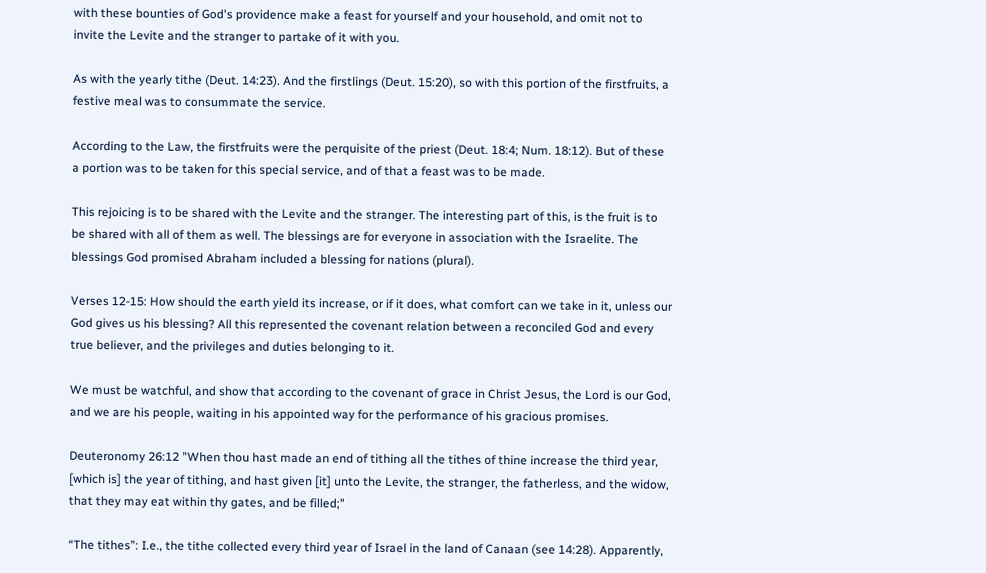with these bounties of God's providence make a feast for yourself and your household, and omit not to invite the Levite and the stranger to partake of it with you.

As with the yearly tithe (Deut. 14:23). And the firstlings (Deut. 15:20), so with this portion of the firstfruits, a festive meal was to consummate the service.

According to the Law, the firstfruits were the perquisite of the priest (Deut. 18:4; Num. 18:12). But of these a portion was to be taken for this special service, and of that a feast was to be made.

This rejoicing is to be shared with the Levite and the stranger. The interesting part of this, is the fruit is to be shared with all of them as well. The blessings are for everyone in association with the Israelite. The blessings God promised Abraham included a blessing for nations (plural).

Verses 12-15: How should the earth yield its increase, or if it does, what comfort can we take in it, unless our God gives us his blessing? All this represented the covenant relation between a reconciled God and every true believer, and the privileges and duties belonging to it.

We must be watchful, and show that according to the covenant of grace in Christ Jesus, the Lord is our God, and we are his people, waiting in his appointed way for the performance of his gracious promises.

Deuteronomy 26:12 "When thou hast made an end of tithing all the tithes of thine increase the third year, [which is] the year of tithing, and hast given [it] unto the Levite, the stranger, the fatherless, and the widow, that they may eat within thy gates, and be filled;"

“The tithes”: I.e., the tithe collected every third year of Israel in the land of Canaan (see 14:28). Apparently,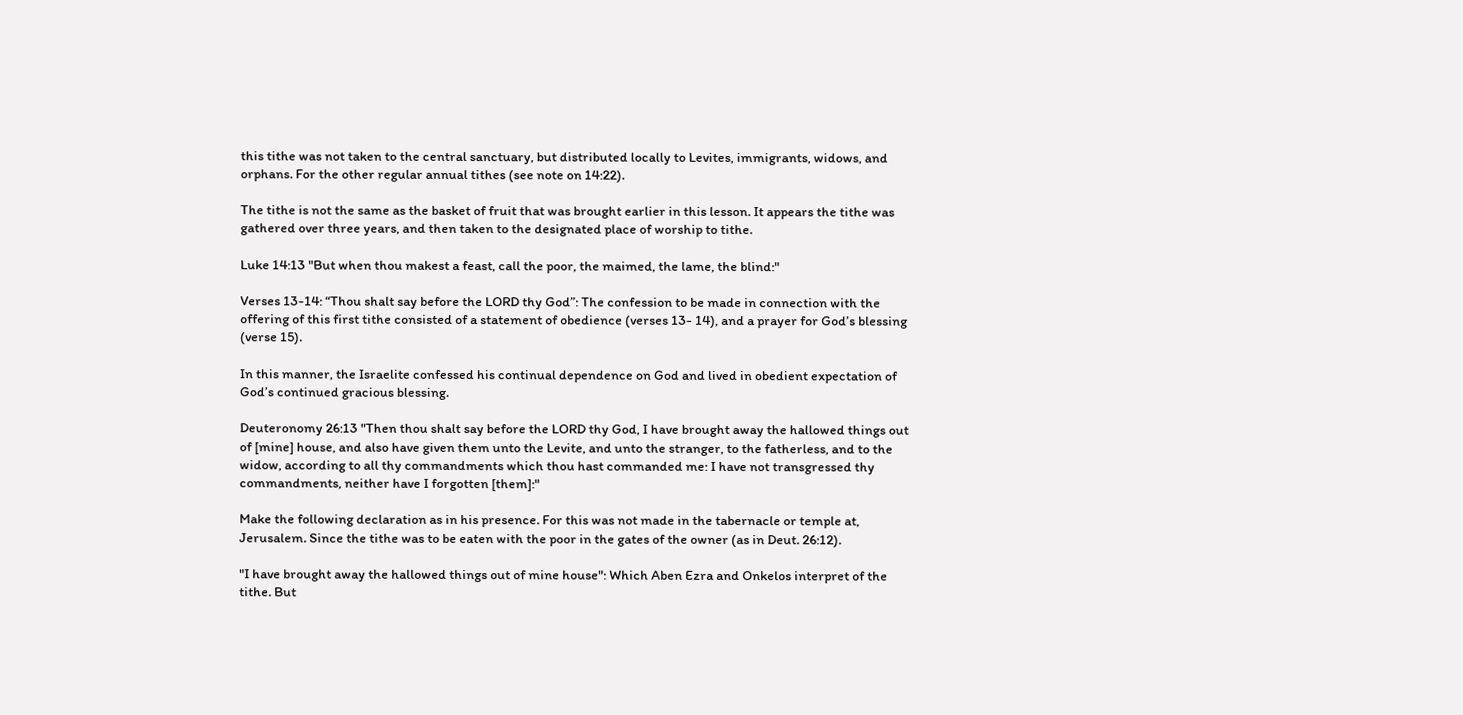this tithe was not taken to the central sanctuary, but distributed locally to Levites, immigrants, widows, and orphans. For the other regular annual tithes (see note on 14:22).

The tithe is not the same as the basket of fruit that was brought earlier in this lesson. It appears the tithe was gathered over three years, and then taken to the designated place of worship to tithe.

Luke 14:13 "But when thou makest a feast, call the poor, the maimed, the lame, the blind:"

Verses 13-14: “Thou shalt say before the LORD thy God”: The confession to be made in connection with the offering of this first tithe consisted of a statement of obedience (verses 13- 14), and a prayer for God’s blessing (verse 15).

In this manner, the Israelite confessed his continual dependence on God and lived in obedient expectation of God’s continued gracious blessing.

Deuteronomy 26:13 "Then thou shalt say before the LORD thy God, I have brought away the hallowed things out of [mine] house, and also have given them unto the Levite, and unto the stranger, to the fatherless, and to the widow, according to all thy commandments which thou hast commanded me: I have not transgressed thy commandments, neither have I forgotten [them]:"

Make the following declaration as in his presence. For this was not made in the tabernacle or temple at, Jerusalem. Since the tithe was to be eaten with the poor in the gates of the owner (as in Deut. 26:12).

"I have brought away the hallowed things out of mine house": Which Aben Ezra and Onkelos interpret of the tithe. But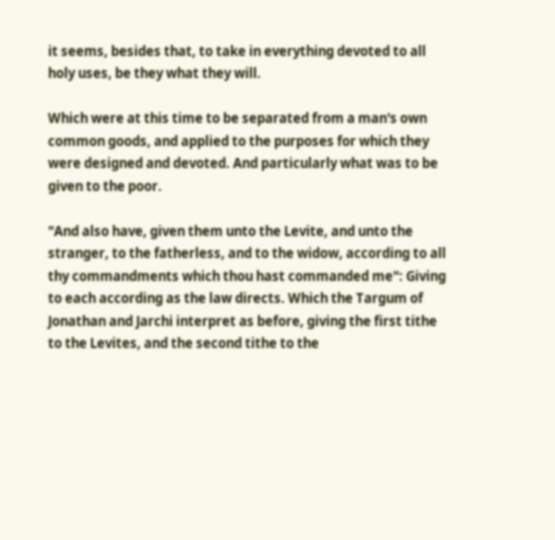it seems, besides that, to take in everything devoted to all holy uses, be they what they will.

Which were at this time to be separated from a man's own common goods, and applied to the purposes for which they were designed and devoted. And particularly what was to be given to the poor.

"And also have, given them unto the Levite, and unto the stranger, to the fatherless, and to the widow, according to all thy commandments which thou hast commanded me": Giving to each according as the law directs. Which the Targum of Jonathan and Jarchi interpret as before, giving the first tithe to the Levites, and the second tithe to the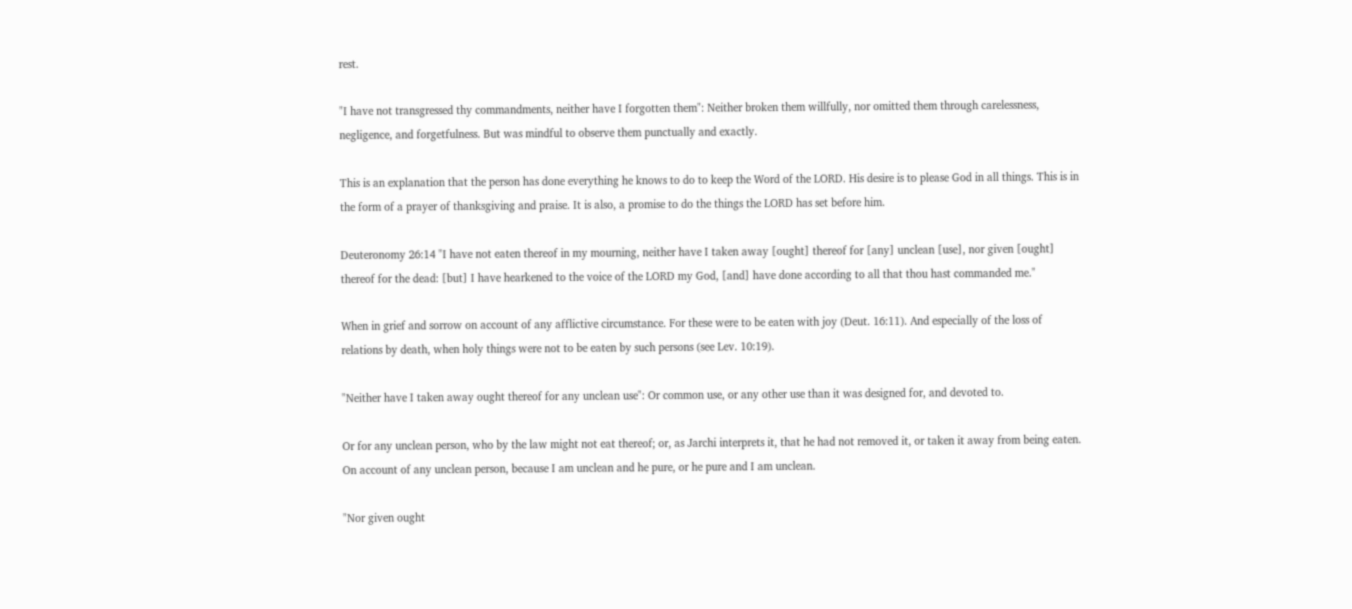rest.

"I have not transgressed thy commandments, neither have I forgotten them": Neither broken them willfully, nor omitted them through carelessness, negligence, and forgetfulness. But was mindful to observe them punctually and exactly.

This is an explanation that the person has done everything he knows to do to keep the Word of the LORD. His desire is to please God in all things. This is in the form of a prayer of thanksgiving and praise. It is also, a promise to do the things the LORD has set before him.

Deuteronomy 26:14 "I have not eaten thereof in my mourning, neither have I taken away [ought] thereof for [any] unclean [use], nor given [ought] thereof for the dead: [but] I have hearkened to the voice of the LORD my God, [and] have done according to all that thou hast commanded me."

When in grief and sorrow on account of any afflictive circumstance. For these were to be eaten with joy (Deut. 16:11). And especially of the loss of relations by death, when holy things were not to be eaten by such persons (see Lev. 10:19).

"Neither have I taken away ought thereof for any unclean use": Or common use, or any other use than it was designed for, and devoted to.

Or for any unclean person, who by the law might not eat thereof; or, as Jarchi interprets it, that he had not removed it, or taken it away from being eaten. On account of any unclean person, because I am unclean and he pure, or he pure and I am unclean.

"Nor given ought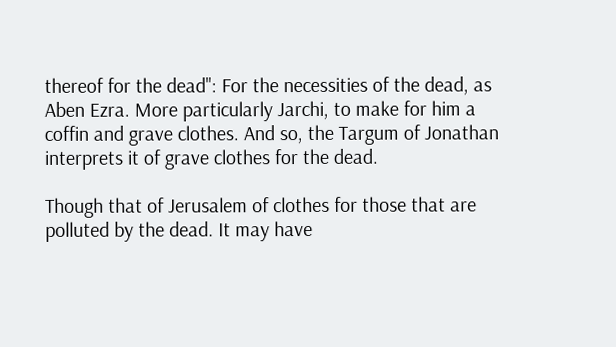thereof for the dead": For the necessities of the dead, as Aben Ezra. More particularly Jarchi, to make for him a coffin and grave clothes. And so, the Targum of Jonathan interprets it of grave clothes for the dead.

Though that of Jerusalem of clothes for those that are polluted by the dead. It may have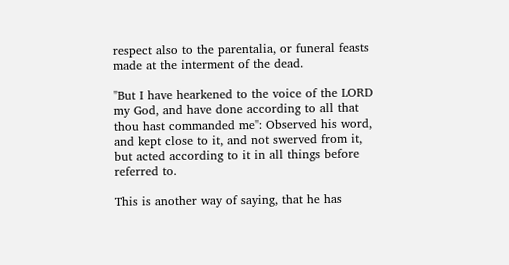respect also to the parentalia, or funeral feasts made at the interment of the dead.

"But I have hearkened to the voice of the LORD my God, and have done according to all that thou hast commanded me": Observed his word, and kept close to it, and not swerved from it, but acted according to it in all things before referred to.

This is another way of saying, that he has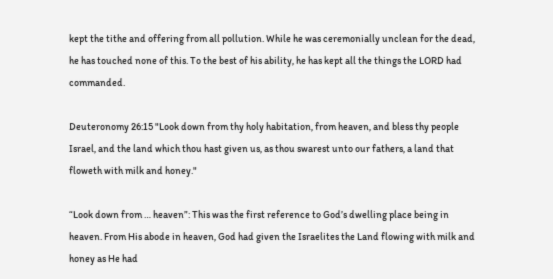kept the tithe and offering from all pollution. While he was ceremonially unclean for the dead, he has touched none of this. To the best of his ability, he has kept all the things the LORD had commanded.

Deuteronomy 26:15 "Look down from thy holy habitation, from heaven, and bless thy people Israel, and the land which thou hast given us, as thou swarest unto our fathers, a land that floweth with milk and honey."

“Look down from … heaven”: This was the first reference to God’s dwelling place being in heaven. From His abode in heaven, God had given the Israelites the Land flowing with milk and honey as He had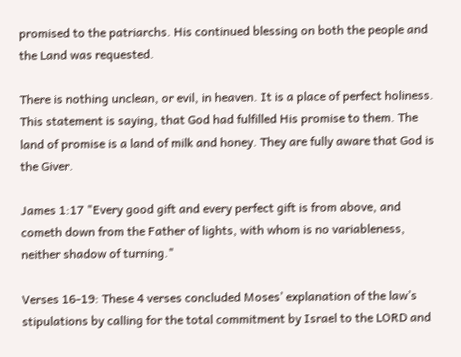promised to the patriarchs. His continued blessing on both the people and the Land was requested.

There is nothing unclean, or evil, in heaven. It is a place of perfect holiness. This statement is saying, that God had fulfilled His promise to them. The land of promise is a land of milk and honey. They are fully aware that God is the Giver.

James 1:17 "Every good gift and every perfect gift is from above, and cometh down from the Father of lights, with whom is no variableness, neither shadow of turning."

Verses 16-19: These 4 verses concluded Moses’ explanation of the law’s stipulations by calling for the total commitment by Israel to the LORD and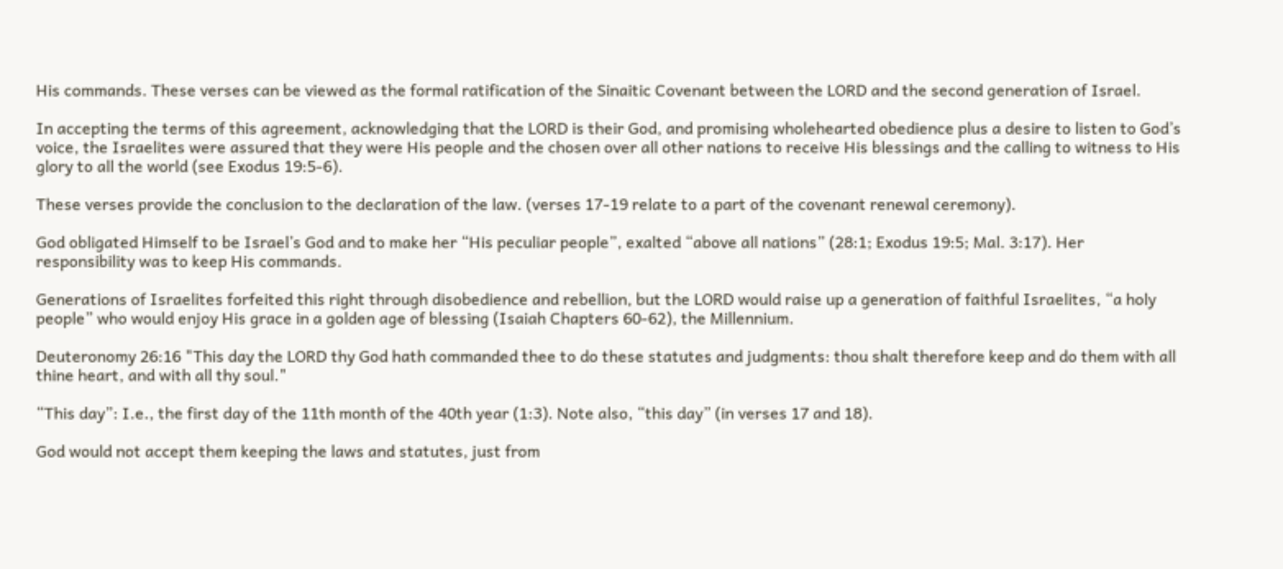His commands. These verses can be viewed as the formal ratification of the Sinaitic Covenant between the LORD and the second generation of Israel.

In accepting the terms of this agreement, acknowledging that the LORD is their God, and promising wholehearted obedience plus a desire to listen to God’s voice, the Israelites were assured that they were His people and the chosen over all other nations to receive His blessings and the calling to witness to His glory to all the world (see Exodus 19:5-6).

These verses provide the conclusion to the declaration of the law. (verses 17-19 relate to a part of the covenant renewal ceremony).

God obligated Himself to be Israel’s God and to make her “His peculiar people”, exalted “above all nations” (28:1; Exodus 19:5; Mal. 3:17). Her responsibility was to keep His commands.

Generations of Israelites forfeited this right through disobedience and rebellion, but the LORD would raise up a generation of faithful Israelites, “a holy people” who would enjoy His grace in a golden age of blessing (Isaiah Chapters 60-62), the Millennium.

Deuteronomy 26:16 "This day the LORD thy God hath commanded thee to do these statutes and judgments: thou shalt therefore keep and do them with all thine heart, and with all thy soul."

“This day”: I.e., the first day of the 11th month of the 40th year (1:3). Note also, “this day” (in verses 17 and 18).

God would not accept them keeping the laws and statutes, just from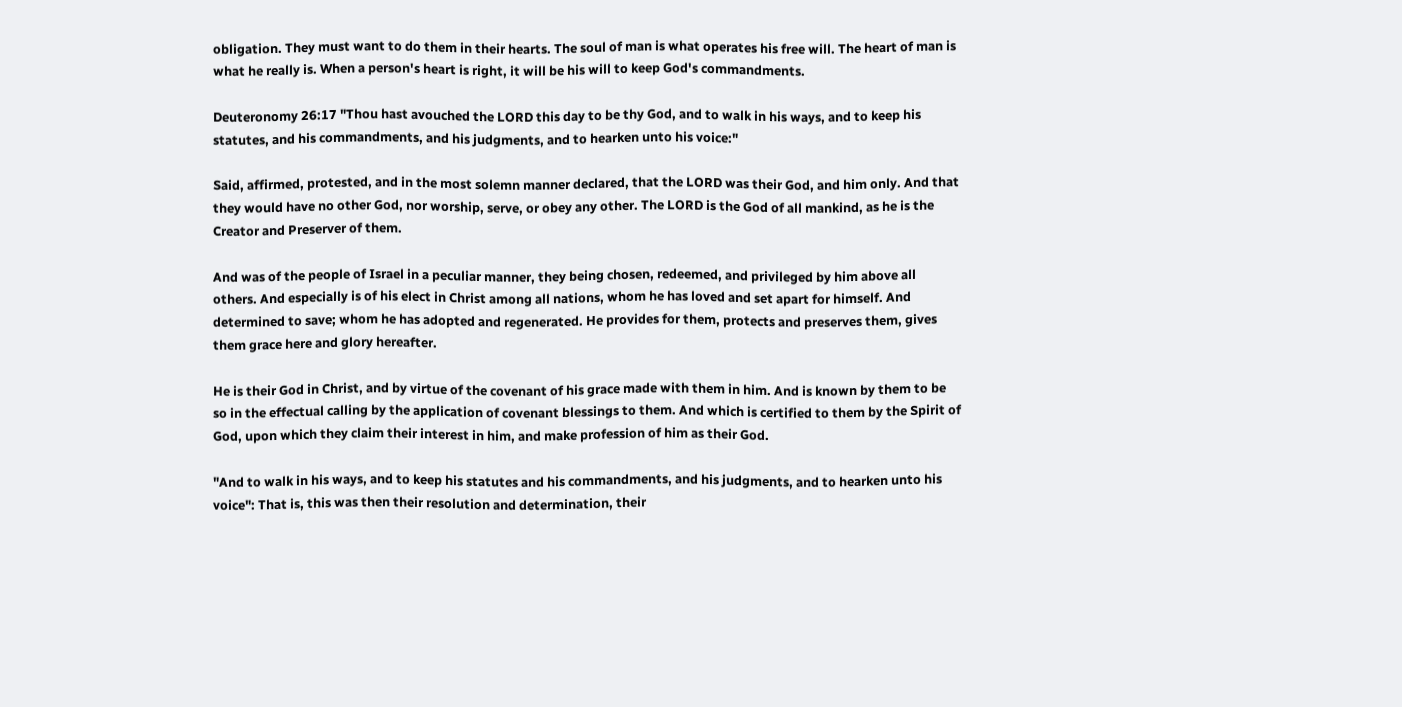obligation. They must want to do them in their hearts. The soul of man is what operates his free will. The heart of man is what he really is. When a person's heart is right, it will be his will to keep God's commandments.

Deuteronomy 26:17 "Thou hast avouched the LORD this day to be thy God, and to walk in his ways, and to keep his statutes, and his commandments, and his judgments, and to hearken unto his voice:"

Said, affirmed, protested, and in the most solemn manner declared, that the LORD was their God, and him only. And that they would have no other God, nor worship, serve, or obey any other. The LORD is the God of all mankind, as he is the Creator and Preserver of them.

And was of the people of Israel in a peculiar manner, they being chosen, redeemed, and privileged by him above all others. And especially is of his elect in Christ among all nations, whom he has loved and set apart for himself. And determined to save; whom he has adopted and regenerated. He provides for them, protects and preserves them, gives them grace here and glory hereafter.

He is their God in Christ, and by virtue of the covenant of his grace made with them in him. And is known by them to be so in the effectual calling by the application of covenant blessings to them. And which is certified to them by the Spirit of God, upon which they claim their interest in him, and make profession of him as their God.

"And to walk in his ways, and to keep his statutes and his commandments, and his judgments, and to hearken unto his voice": That is, this was then their resolution and determination, their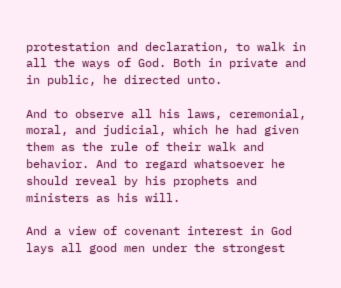protestation and declaration, to walk in all the ways of God. Both in private and in public, he directed unto.

And to observe all his laws, ceremonial, moral, and judicial, which he had given them as the rule of their walk and behavior. And to regard whatsoever he should reveal by his prophets and ministers as his will.

And a view of covenant interest in God lays all good men under the strongest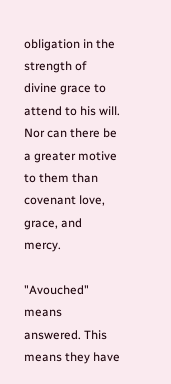obligation in the strength of divine grace to attend to his will. Nor can there be a greater motive to them than covenant love, grace, and mercy.

"Avouched" means answered. This means they have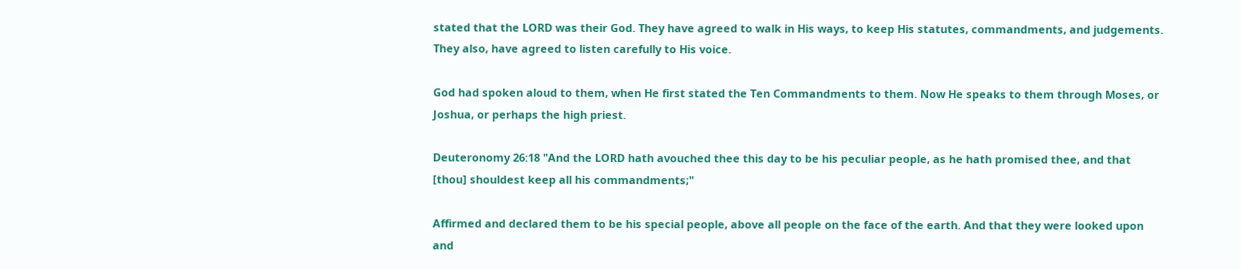stated that the LORD was their God. They have agreed to walk in His ways, to keep His statutes, commandments, and judgements. They also, have agreed to listen carefully to His voice.

God had spoken aloud to them, when He first stated the Ten Commandments to them. Now He speaks to them through Moses, or Joshua, or perhaps the high priest.

Deuteronomy 26:18 "And the LORD hath avouched thee this day to be his peculiar people, as he hath promised thee, and that [thou] shouldest keep all his commandments;"

Affirmed and declared them to be his special people, above all people on the face of the earth. And that they were looked upon and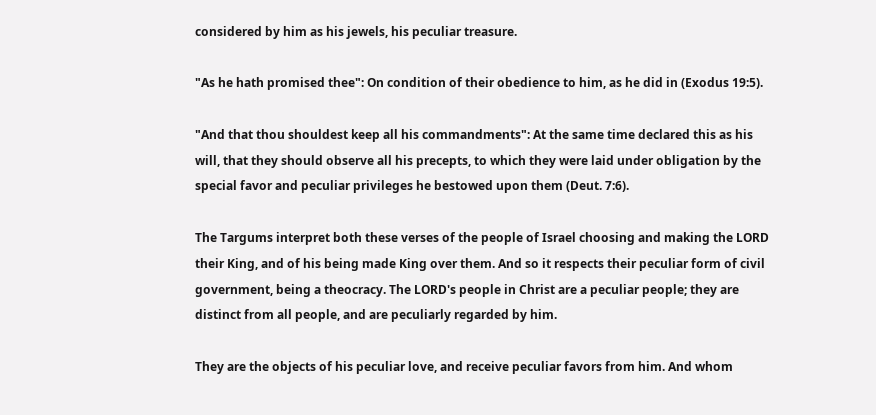considered by him as his jewels, his peculiar treasure.

"As he hath promised thee": On condition of their obedience to him, as he did in (Exodus 19:5).

"And that thou shouldest keep all his commandments": At the same time declared this as his will, that they should observe all his precepts, to which they were laid under obligation by the special favor and peculiar privileges he bestowed upon them (Deut. 7:6).

The Targums interpret both these verses of the people of Israel choosing and making the LORD their King, and of his being made King over them. And so it respects their peculiar form of civil government, being a theocracy. The LORD's people in Christ are a peculiar people; they are distinct from all people, and are peculiarly regarded by him.

They are the objects of his peculiar love, and receive peculiar favors from him. And whom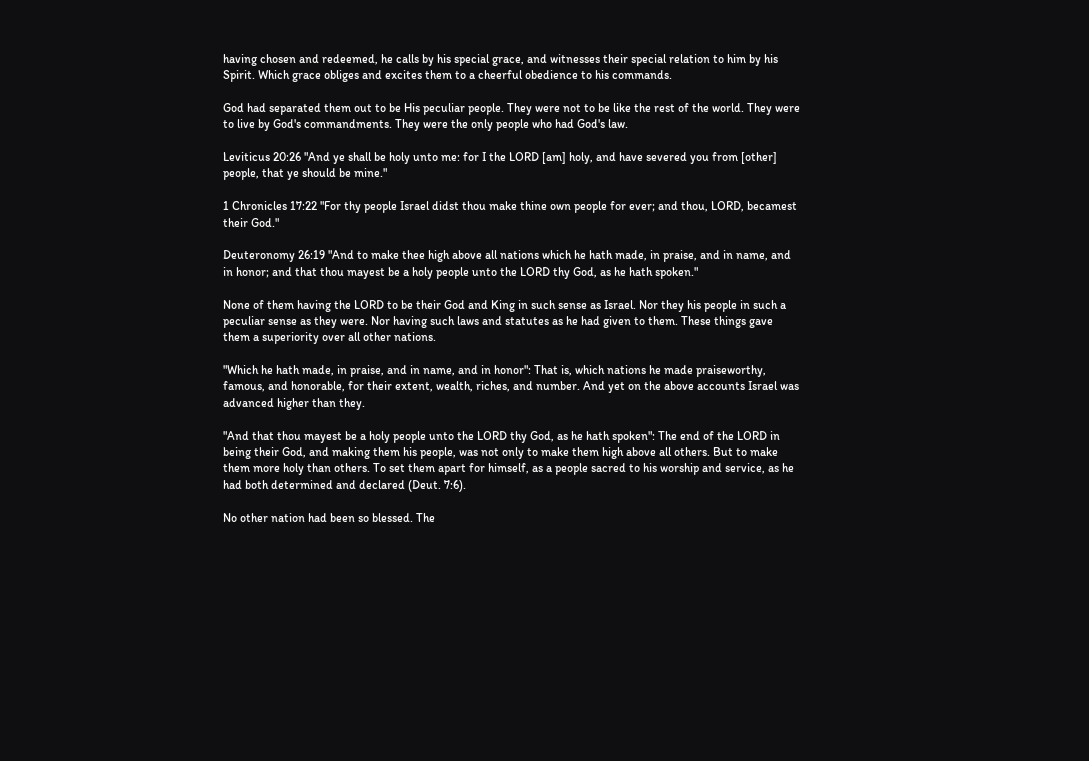having chosen and redeemed, he calls by his special grace, and witnesses their special relation to him by his Spirit. Which grace obliges and excites them to a cheerful obedience to his commands.

God had separated them out to be His peculiar people. They were not to be like the rest of the world. They were to live by God's commandments. They were the only people who had God's law.

Leviticus 20:26 "And ye shall be holy unto me: for I the LORD [am] holy, and have severed you from [other] people, that ye should be mine."

1 Chronicles 17:22 "For thy people Israel didst thou make thine own people for ever; and thou, LORD, becamest their God."

Deuteronomy 26:19 "And to make thee high above all nations which he hath made, in praise, and in name, and in honor; and that thou mayest be a holy people unto the LORD thy God, as he hath spoken."

None of them having the LORD to be their God and King in such sense as Israel. Nor they his people in such a peculiar sense as they were. Nor having such laws and statutes as he had given to them. These things gave them a superiority over all other nations.

"Which he hath made, in praise, and in name, and in honor": That is, which nations he made praiseworthy, famous, and honorable, for their extent, wealth, riches, and number. And yet on the above accounts Israel was advanced higher than they.

"And that thou mayest be a holy people unto the LORD thy God, as he hath spoken": The end of the LORD in being their God, and making them his people, was not only to make them high above all others. But to make them more holy than others. To set them apart for himself, as a people sacred to his worship and service, as he had both determined and declared (Deut. 7:6).

No other nation had been so blessed. The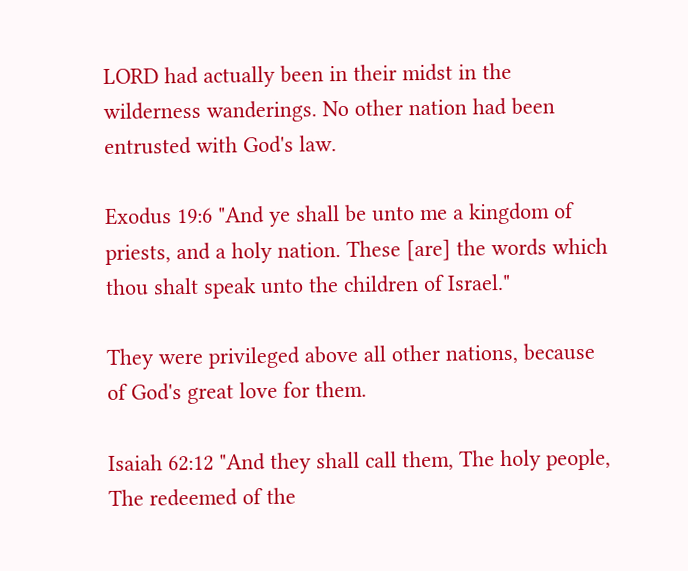LORD had actually been in their midst in the wilderness wanderings. No other nation had been entrusted with God's law.

Exodus 19:6 "And ye shall be unto me a kingdom of priests, and a holy nation. These [are] the words which thou shalt speak unto the children of Israel."

They were privileged above all other nations, because of God's great love for them.

Isaiah 62:12 "And they shall call them, The holy people, The redeemed of the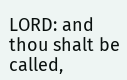LORD: and thou shalt be called,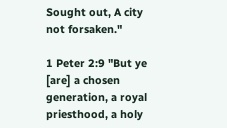Sought out, A city not forsaken."

1 Peter 2:9 "But ye [are] a chosen generation, a royal priesthood, a holy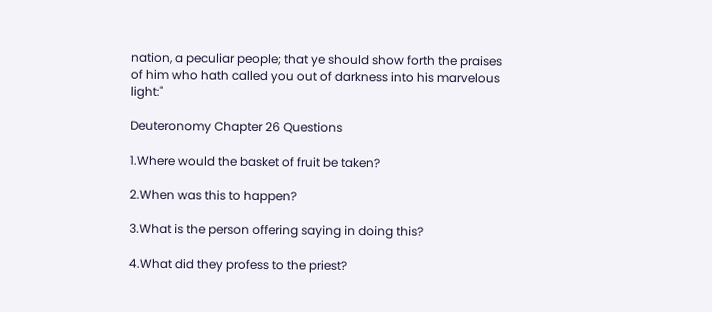nation, a peculiar people; that ye should show forth the praises of him who hath called you out of darkness into his marvelous light:"

Deuteronomy Chapter 26 Questions

1.Where would the basket of fruit be taken?

2.When was this to happen?

3.What is the person offering saying in doing this?

4.What did they profess to the priest?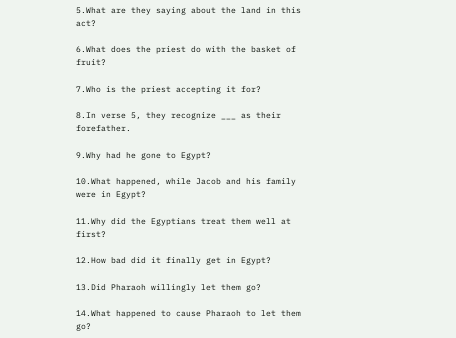5.What are they saying about the land in this act?

6.What does the priest do with the basket of fruit?

7.Who is the priest accepting it for?

8.In verse 5, they recognize ___ as their forefather.

9.Why had he gone to Egypt?

10.What happened, while Jacob and his family were in Egypt?

11.Why did the Egyptians treat them well at first?

12.How bad did it finally get in Egypt?

13.Did Pharaoh willingly let them go?

14.What happened to cause Pharaoh to let them go?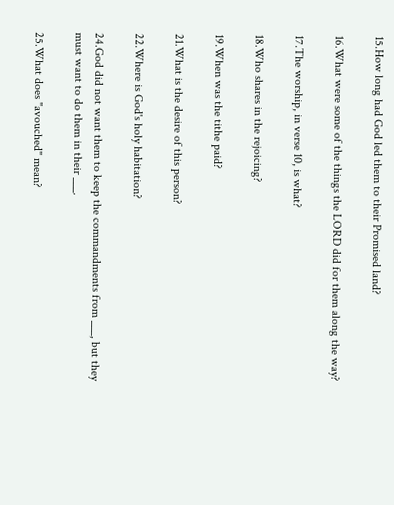15.How long had God led them to their Promised land?

16.What were some of the things the LORD did for them along the way?

17.The worship, in verse 10, is what?

18.Who shares in the rejoicing?

19.When was the tithe paid?

21.What is the desire of this person?

22.Where is God's holy habitation?

24.God did not want them to keep the commandments from ___, but they must want to do them in their ___.

25.What does "avouched" mean?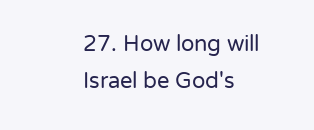27. How long will Israel be God's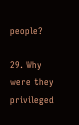people?

29. Why were they privileged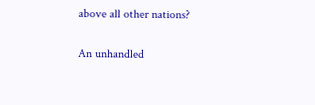above all other nations?

An unhandled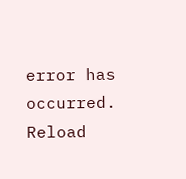error has occurred. Reload